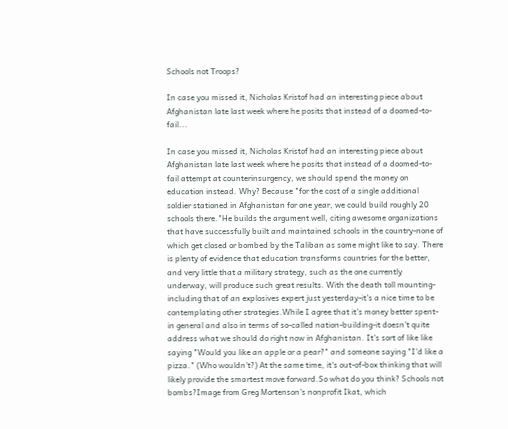Schools not Troops?

In case you missed it, Nicholas Kristof had an interesting piece about Afghanistan late last week where he posits that instead of a doomed-to-fail...

In case you missed it, Nicholas Kristof had an interesting piece about Afghanistan late last week where he posits that instead of a doomed-to-fail attempt at counterinsurgency, we should spend the money on education instead. Why? Because "for the cost of a single additional soldier stationed in Afghanistan for one year, we could build roughly 20 schools there."He builds the argument well, citing awesome organizations that have successfully built and maintained schools in the country-none of which get closed or bombed by the Taliban as some might like to say. There is plenty of evidence that education transforms countries for the better, and very little that a military strategy, such as the one currently underway, will produce such great results. With the death toll mounting-including that of an explosives expert just yesterday-it's a nice time to be contemplating other strategies.While I agree that it's money better spent-in general and also in terms of so-called nation-building-it doesn't quite address what we should do right now in Afghanistan. It's sort of like like saying "Would you like an apple or a pear?" and someone saying "I'd like a pizza." (Who wouldn't?) At the same time, it's out-of-box thinking that will likely provide the smartest move forward.So what do you think? Schools not bombs?Image from Greg Mortenson's nonprofit Ikat, which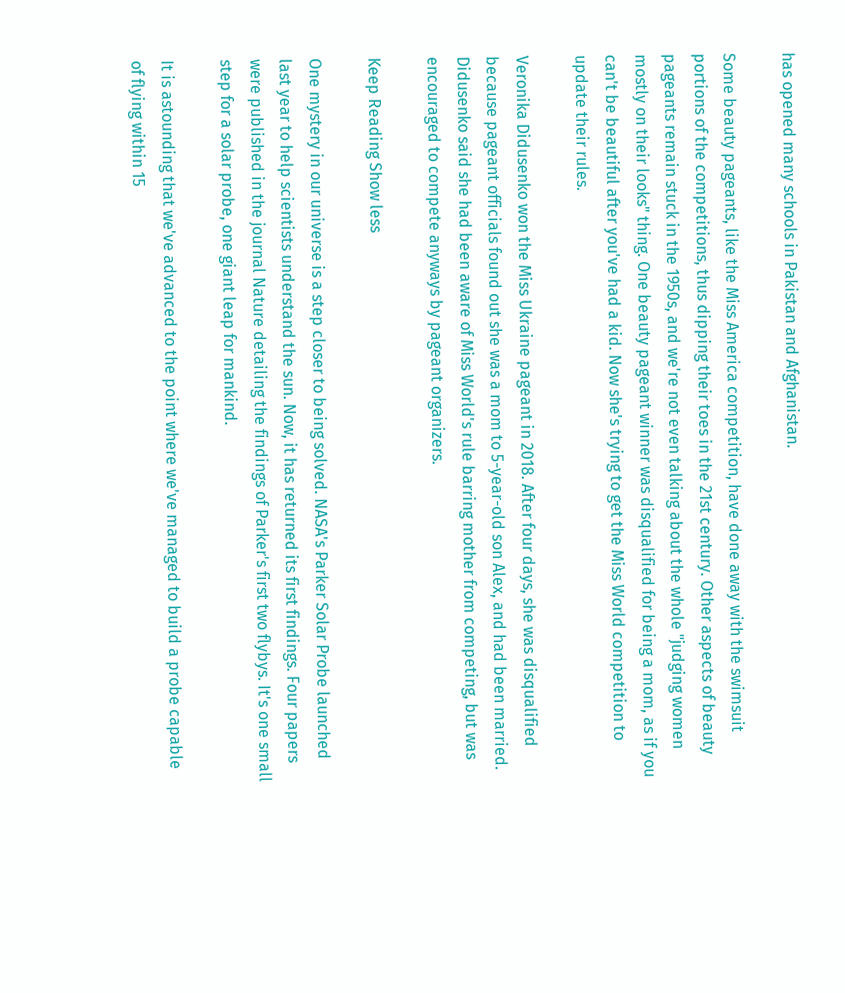has opened many schools in Pakistan and Afghanistan.

Some beauty pageants, like the Miss America competition, have done away with the swimsuit portions of the competitions, thus dipping their toes in the 21st century. Other aspects of beauty pageants remain stuck in the 1950s, and we're not even talking about the whole "judging women mostly on their looks" thing. One beauty pageant winner was disqualified for being a mom, as if you can't be beautiful after you've had a kid. Now she's trying to get the Miss World competition to update their rules.

Veronika Didusenko won the Miss Ukraine pageant in 2018. After four days, she was disqualified because pageant officials found out she was a mom to 5-year-old son Alex, and had been married. Didusenko said she had been aware of Miss World's rule barring mother from competing, but was encouraged to compete anyways by pageant organizers.

Keep Reading Show less

One mystery in our universe is a step closer to being solved. NASA's Parker Solar Probe launched last year to help scientists understand the sun. Now, it has returned its first findings. Four papers were published in the journal Nature detailing the findings of Parker's first two flybys. It's one small step for a solar probe, one giant leap for mankind.

It is astounding that we've advanced to the point where we've managed to build a probe capable of flying within 15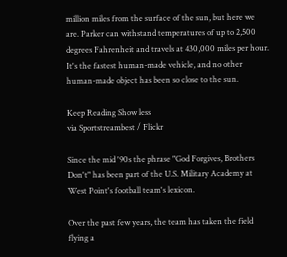million miles from the surface of the sun, but here we are. Parker can withstand temperatures of up to 2,500 degrees Fahrenheit and travels at 430,000 miles per hour. It's the fastest human-made vehicle, and no other human-made object has been so close to the sun.

Keep Reading Show less
via Sportstreambest / Flickr

Since the mid '90s the phrase "God Forgives, Brothers Don't" has been part of the U.S. Military Academy at West Point's football team's lexicon.

Over the past few years, the team has taken the field flying a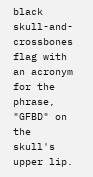black skull-and-crossbones flag with an acronym for the phrase, "GFBD" on the skull's upper lip.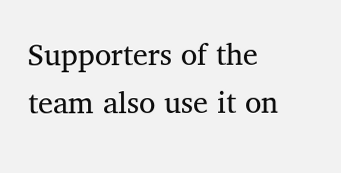Supporters of the team also use it on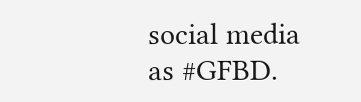social media as #GFBD.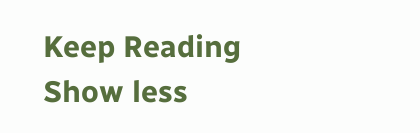Keep Reading Show less